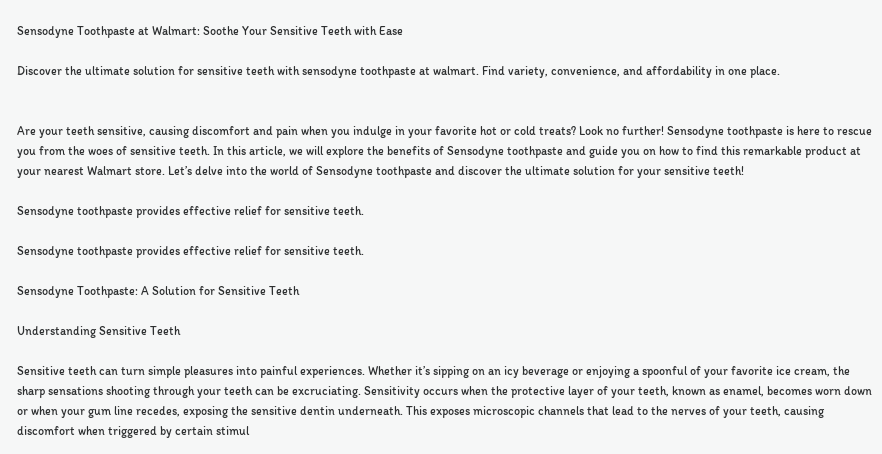Sensodyne Toothpaste at Walmart: Soothe Your Sensitive Teeth with Ease

Discover the ultimate solution for sensitive teeth with sensodyne toothpaste at walmart. Find variety, convenience, and affordability in one place.


Are your teeth sensitive, causing discomfort and pain when you indulge in your favorite hot or cold treats? Look no further! Sensodyne toothpaste is here to rescue you from the woes of sensitive teeth. In this article, we will explore the benefits of Sensodyne toothpaste and guide you on how to find this remarkable product at your nearest Walmart store. Let’s delve into the world of Sensodyne toothpaste and discover the ultimate solution for your sensitive teeth!

Sensodyne toothpaste provides effective relief for sensitive teeth.

Sensodyne toothpaste provides effective relief for sensitive teeth.

Sensodyne Toothpaste: A Solution for Sensitive Teeth

Understanding Sensitive Teeth

Sensitive teeth can turn simple pleasures into painful experiences. Whether it’s sipping on an icy beverage or enjoying a spoonful of your favorite ice cream, the sharp sensations shooting through your teeth can be excruciating. Sensitivity occurs when the protective layer of your teeth, known as enamel, becomes worn down or when your gum line recedes, exposing the sensitive dentin underneath. This exposes microscopic channels that lead to the nerves of your teeth, causing discomfort when triggered by certain stimul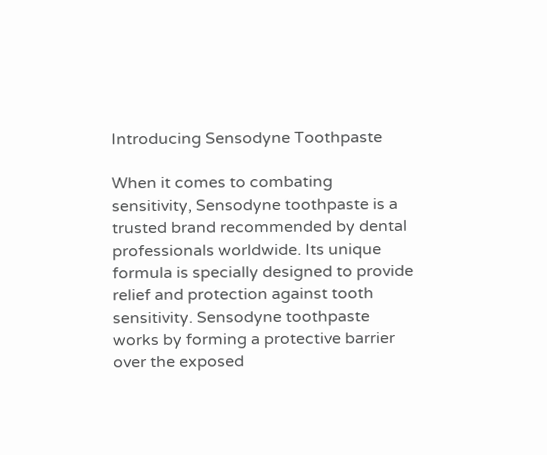Introducing Sensodyne Toothpaste

When it comes to combating sensitivity, Sensodyne toothpaste is a trusted brand recommended by dental professionals worldwide. Its unique formula is specially designed to provide relief and protection against tooth sensitivity. Sensodyne toothpaste works by forming a protective barrier over the exposed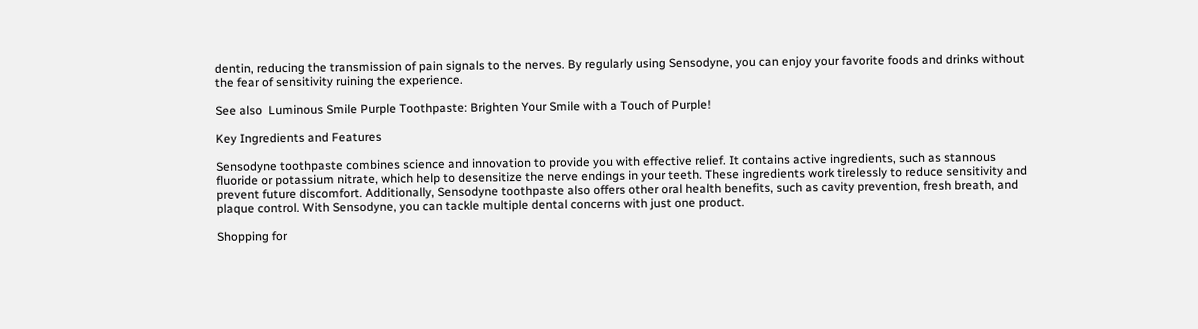dentin, reducing the transmission of pain signals to the nerves. By regularly using Sensodyne, you can enjoy your favorite foods and drinks without the fear of sensitivity ruining the experience.

See also  Luminous Smile Purple Toothpaste: Brighten Your Smile with a Touch of Purple!

Key Ingredients and Features

Sensodyne toothpaste combines science and innovation to provide you with effective relief. It contains active ingredients, such as stannous fluoride or potassium nitrate, which help to desensitize the nerve endings in your teeth. These ingredients work tirelessly to reduce sensitivity and prevent future discomfort. Additionally, Sensodyne toothpaste also offers other oral health benefits, such as cavity prevention, fresh breath, and plaque control. With Sensodyne, you can tackle multiple dental concerns with just one product.

Shopping for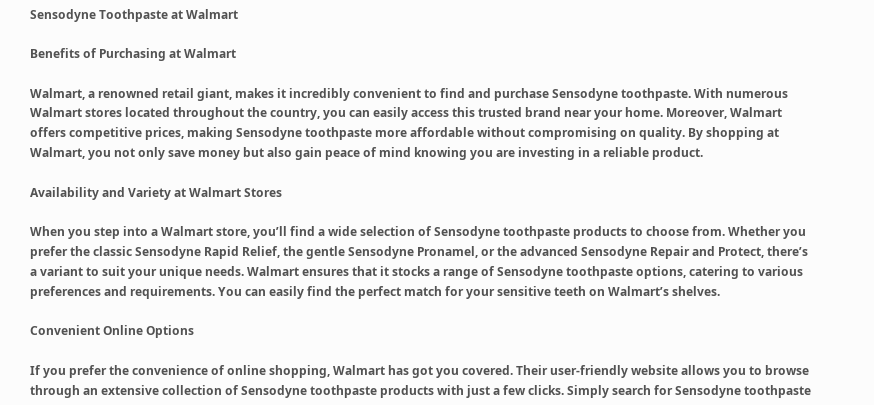Sensodyne Toothpaste at Walmart

Benefits of Purchasing at Walmart

Walmart, a renowned retail giant, makes it incredibly convenient to find and purchase Sensodyne toothpaste. With numerous Walmart stores located throughout the country, you can easily access this trusted brand near your home. Moreover, Walmart offers competitive prices, making Sensodyne toothpaste more affordable without compromising on quality. By shopping at Walmart, you not only save money but also gain peace of mind knowing you are investing in a reliable product.

Availability and Variety at Walmart Stores

When you step into a Walmart store, you’ll find a wide selection of Sensodyne toothpaste products to choose from. Whether you prefer the classic Sensodyne Rapid Relief, the gentle Sensodyne Pronamel, or the advanced Sensodyne Repair and Protect, there’s a variant to suit your unique needs. Walmart ensures that it stocks a range of Sensodyne toothpaste options, catering to various preferences and requirements. You can easily find the perfect match for your sensitive teeth on Walmart’s shelves.

Convenient Online Options

If you prefer the convenience of online shopping, Walmart has got you covered. Their user-friendly website allows you to browse through an extensive collection of Sensodyne toothpaste products with just a few clicks. Simply search for Sensodyne toothpaste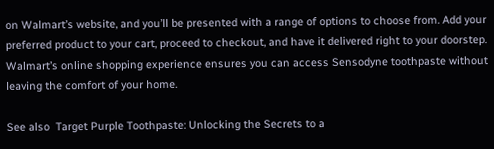on Walmart’s website, and you’ll be presented with a range of options to choose from. Add your preferred product to your cart, proceed to checkout, and have it delivered right to your doorstep. Walmart’s online shopping experience ensures you can access Sensodyne toothpaste without leaving the comfort of your home.

See also  Target Purple Toothpaste: Unlocking the Secrets to a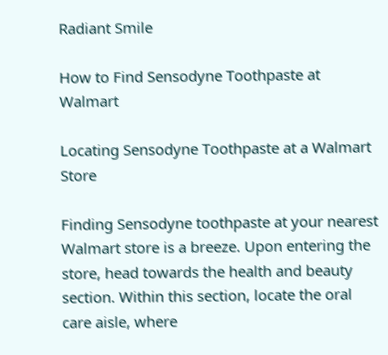Radiant Smile

How to Find Sensodyne Toothpaste at Walmart

Locating Sensodyne Toothpaste at a Walmart Store

Finding Sensodyne toothpaste at your nearest Walmart store is a breeze. Upon entering the store, head towards the health and beauty section. Within this section, locate the oral care aisle, where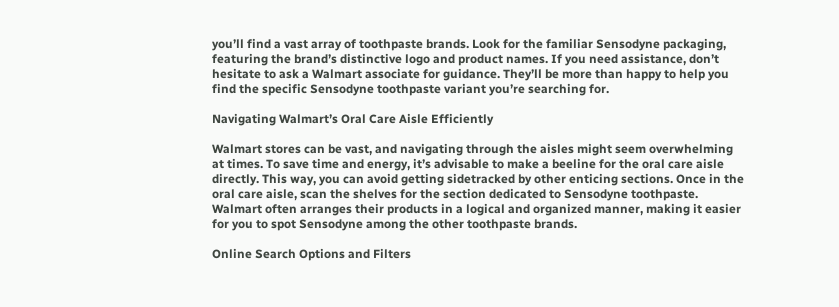you’ll find a vast array of toothpaste brands. Look for the familiar Sensodyne packaging, featuring the brand’s distinctive logo and product names. If you need assistance, don’t hesitate to ask a Walmart associate for guidance. They’ll be more than happy to help you find the specific Sensodyne toothpaste variant you’re searching for.

Navigating Walmart’s Oral Care Aisle Efficiently

Walmart stores can be vast, and navigating through the aisles might seem overwhelming at times. To save time and energy, it’s advisable to make a beeline for the oral care aisle directly. This way, you can avoid getting sidetracked by other enticing sections. Once in the oral care aisle, scan the shelves for the section dedicated to Sensodyne toothpaste. Walmart often arranges their products in a logical and organized manner, making it easier for you to spot Sensodyne among the other toothpaste brands.

Online Search Options and Filters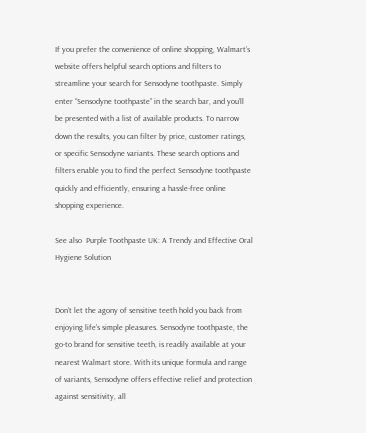If you prefer the convenience of online shopping, Walmart’s website offers helpful search options and filters to streamline your search for Sensodyne toothpaste. Simply enter “Sensodyne toothpaste” in the search bar, and you’ll be presented with a list of available products. To narrow down the results, you can filter by price, customer ratings, or specific Sensodyne variants. These search options and filters enable you to find the perfect Sensodyne toothpaste quickly and efficiently, ensuring a hassle-free online shopping experience.

See also  Purple Toothpaste UK: A Trendy and Effective Oral Hygiene Solution


Don’t let the agony of sensitive teeth hold you back from enjoying life’s simple pleasures. Sensodyne toothpaste, the go-to brand for sensitive teeth, is readily available at your nearest Walmart store. With its unique formula and range of variants, Sensodyne offers effective relief and protection against sensitivity, all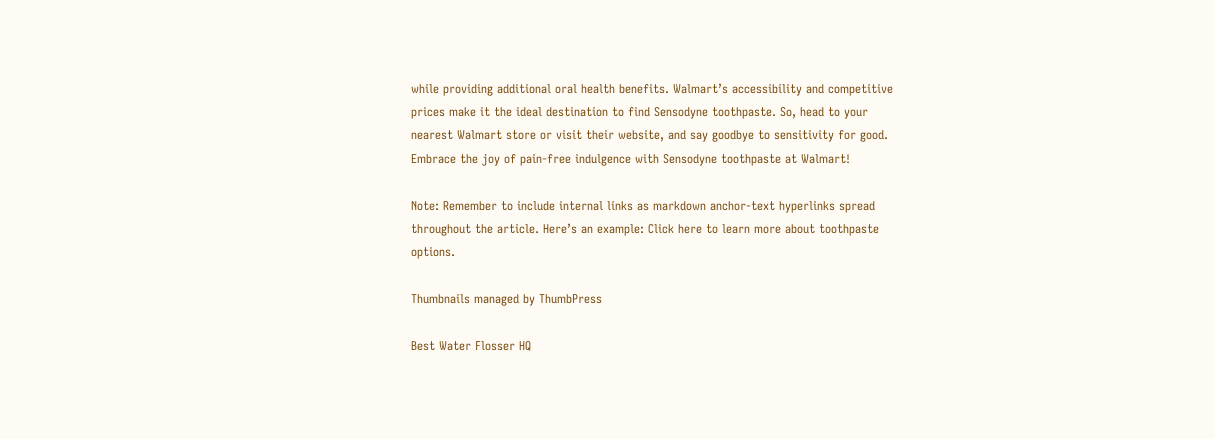while providing additional oral health benefits. Walmart’s accessibility and competitive prices make it the ideal destination to find Sensodyne toothpaste. So, head to your nearest Walmart store or visit their website, and say goodbye to sensitivity for good. Embrace the joy of pain-free indulgence with Sensodyne toothpaste at Walmart!

Note: Remember to include internal links as markdown anchor-text hyperlinks spread throughout the article. Here’s an example: Click here to learn more about toothpaste options.

Thumbnails managed by ThumbPress

Best Water Flosser HQ